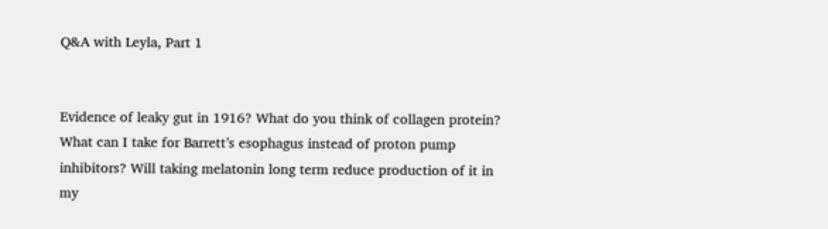Q&A with Leyla, Part 1


Evidence of leaky gut in 1916? What do you think of collagen protein? What can I take for Barrett’s esophagus instead of proton pump inhibitors? Will taking melatonin long term reduce production of it in my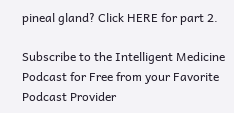pineal gland? Click HERE for part 2.

Subscribe to the Intelligent Medicine Podcast for Free from your Favorite Podcast Provider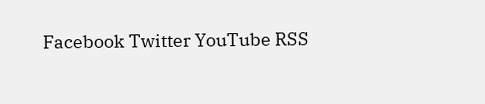Facebook Twitter YouTube RSS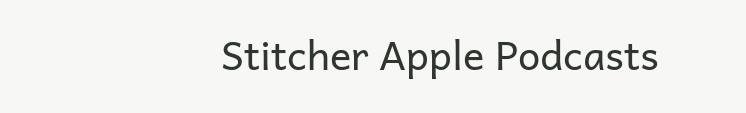Stitcher Apple Podcasts